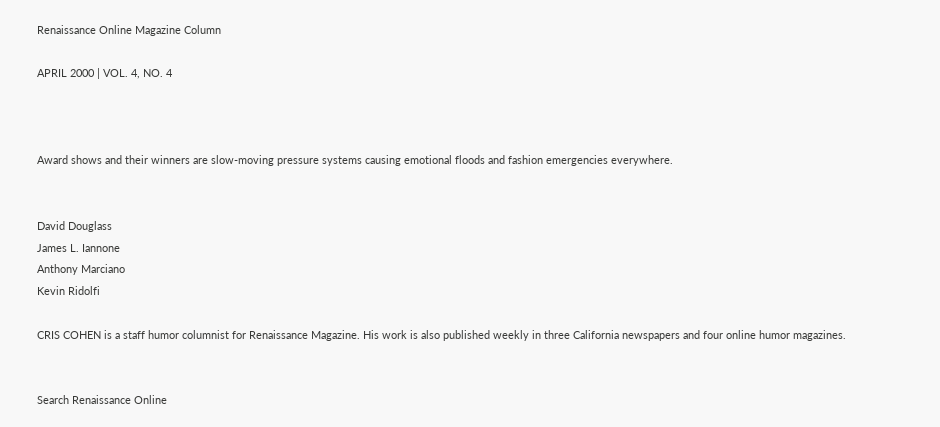Renaissance Online Magazine Column

APRIL 2000 | VOL. 4, NO. 4



Award shows and their winners are slow-moving pressure systems causing emotional floods and fashion emergencies everywhere.


David Douglass
James L. Iannone
Anthony Marciano
Kevin Ridolfi

CRIS COHEN is a staff humor columnist for Renaissance Magazine. His work is also published weekly in three California newspapers and four online humor magazines.


Search Renaissance Online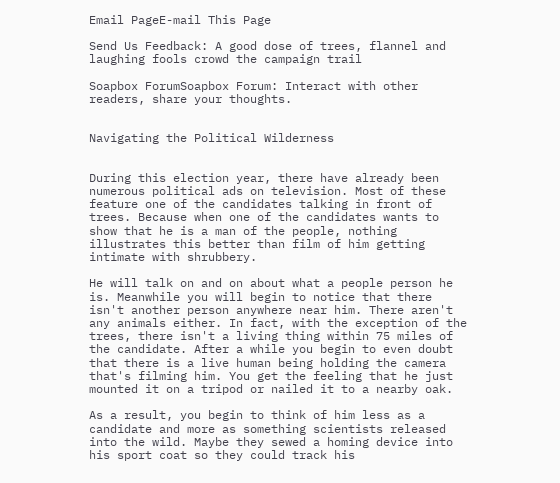Email PageE-mail This Page

Send Us Feedback: A good dose of trees, flannel and laughing fools crowd the campaign trail

Soapbox ForumSoapbox Forum: Interact with other readers, share your thoughts.


Navigating the Political Wilderness


During this election year, there have already been numerous political ads on television. Most of these feature one of the candidates talking in front of trees. Because when one of the candidates wants to show that he is a man of the people, nothing illustrates this better than film of him getting intimate with shrubbery.

He will talk on and on about what a people person he is. Meanwhile you will begin to notice that there isn't another person anywhere near him. There aren't any animals either. In fact, with the exception of the trees, there isn't a living thing within 75 miles of the candidate. After a while you begin to even doubt that there is a live human being holding the camera that's filming him. You get the feeling that he just mounted it on a tripod or nailed it to a nearby oak.

As a result, you begin to think of him less as a candidate and more as something scientists released into the wild. Maybe they sewed a homing device into his sport coat so they could track his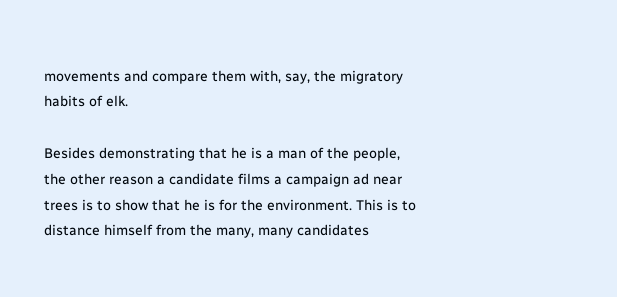movements and compare them with, say, the migratory habits of elk.

Besides demonstrating that he is a man of the people, the other reason a candidate films a campaign ad near trees is to show that he is for the environment. This is to distance himself from the many, many candidates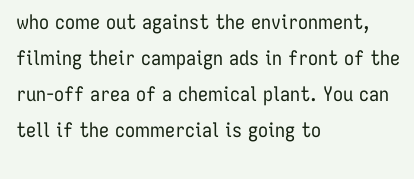who come out against the environment, filming their campaign ads in front of the run-off area of a chemical plant. You can tell if the commercial is going to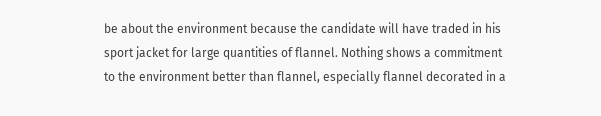be about the environment because the candidate will have traded in his sport jacket for large quantities of flannel. Nothing shows a commitment to the environment better than flannel, especially flannel decorated in a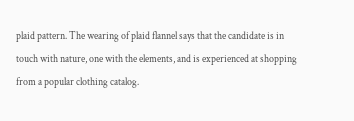plaid pattern. The wearing of plaid flannel says that the candidate is in touch with nature, one with the elements, and is experienced at shopping from a popular clothing catalog.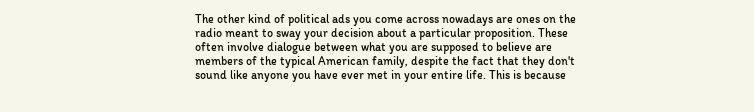The other kind of political ads you come across nowadays are ones on the radio meant to sway your decision about a particular proposition. These often involve dialogue between what you are supposed to believe are members of the typical American family, despite the fact that they don't sound like anyone you have ever met in your entire life. This is because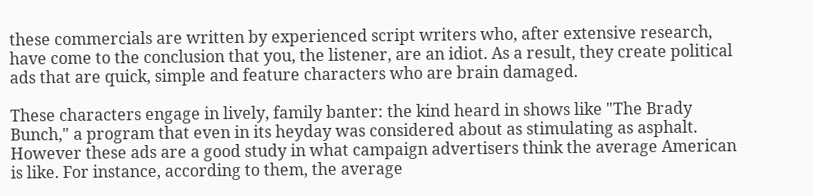these commercials are written by experienced script writers who, after extensive research, have come to the conclusion that you, the listener, are an idiot. As a result, they create political ads that are quick, simple and feature characters who are brain damaged.

These characters engage in lively, family banter: the kind heard in shows like "The Brady Bunch," a program that even in its heyday was considered about as stimulating as asphalt. However these ads are a good study in what campaign advertisers think the average American is like. For instance, according to them, the average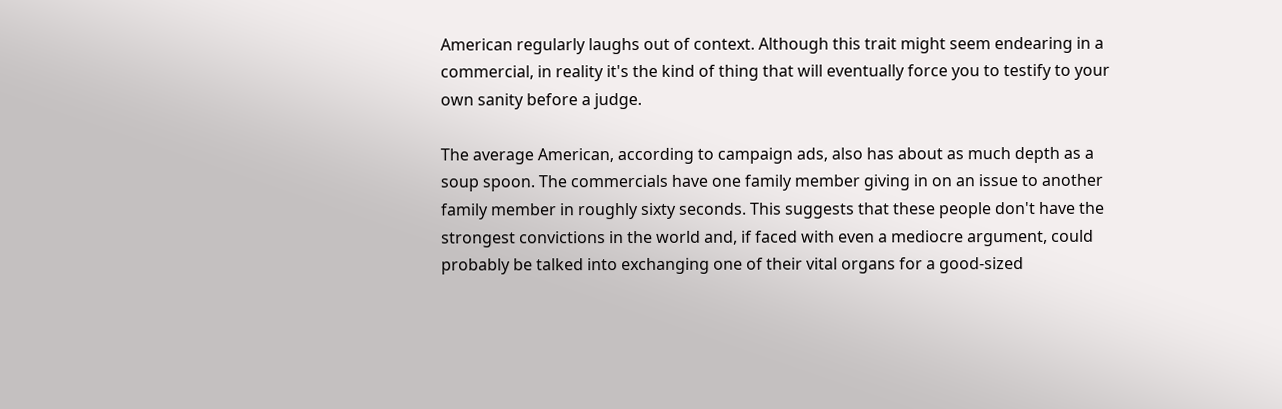American regularly laughs out of context. Although this trait might seem endearing in a commercial, in reality it's the kind of thing that will eventually force you to testify to your own sanity before a judge.

The average American, according to campaign ads, also has about as much depth as a soup spoon. The commercials have one family member giving in on an issue to another family member in roughly sixty seconds. This suggests that these people don't have the strongest convictions in the world and, if faced with even a mediocre argument, could probably be talked into exchanging one of their vital organs for a good-sized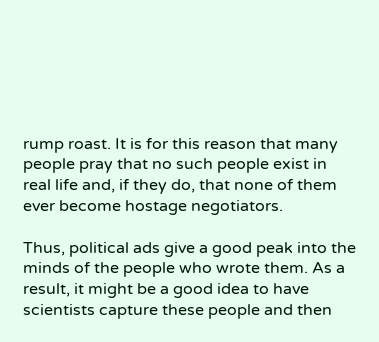rump roast. It is for this reason that many people pray that no such people exist in real life and, if they do, that none of them ever become hostage negotiators.

Thus, political ads give a good peak into the minds of the people who wrote them. As a result, it might be a good idea to have scientists capture these people and then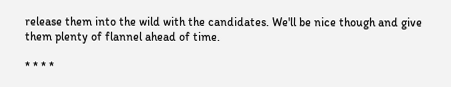release them into the wild with the candidates. We'll be nice though and give them plenty of flannel ahead of time.

* * * *